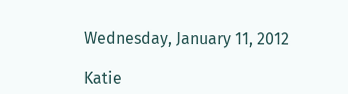Wednesday, January 11, 2012

Katie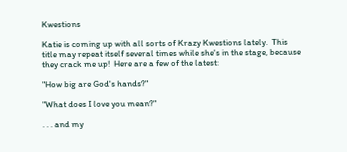Kwestions

Katie is coming up with all sorts of Krazy Kwestions lately.  This title may repeat itself several times while she's in the stage, because they crack me up!  Here are a few of the latest:

"How big are God's hands?"

"What does I love you mean?"

. . . and my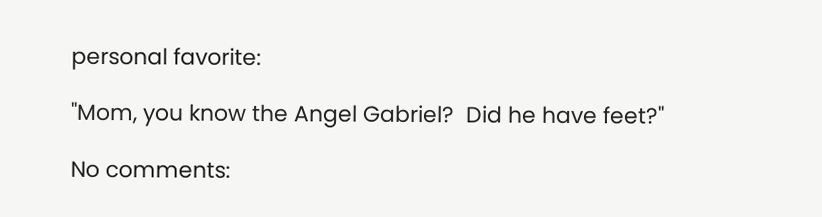personal favorite:

"Mom, you know the Angel Gabriel?  Did he have feet?"

No comments: